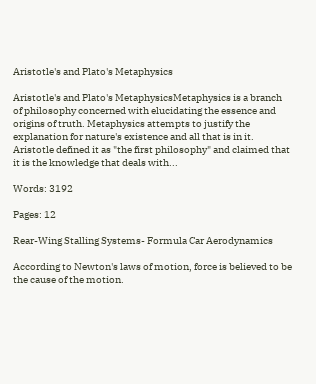Aristotle's and Plato's Metaphysics

Aristotle's and Plato's MetaphysicsMetaphysics is a branch of philosophy concerned with elucidating the essence and origins of truth. Metaphysics attempts to justify the explanation for nature's existence and all that is in it. Aristotle defined it as "the first philosophy" and claimed that it is the knowledge that deals with...

Words: 3192

Pages: 12

Rear-Wing Stalling Systems- Formula Car Aerodynamics

According to Newton's laws of motion, force is believed to be the cause of the motion.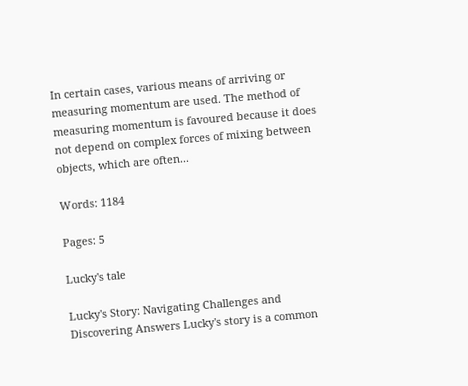In certain cases, various means of arriving or measuring momentum are used. The method of measuring momentum is favoured because it does not depend on complex forces of mixing between objects, which are often...

Words: 1184

Pages: 5

Lucky's tale

Lucky's Story: Navigating Challenges and Discovering Answers Lucky's story is a common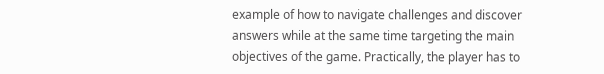example of how to navigate challenges and discover answers while at the same time targeting the main objectives of the game. Practically, the player has to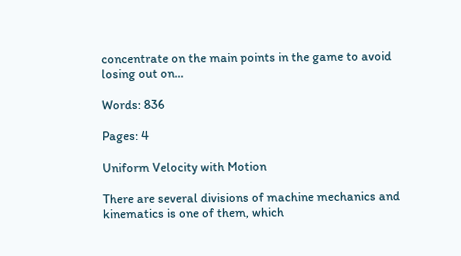concentrate on the main points in the game to avoid losing out on...

Words: 836

Pages: 4

Uniform Velocity with Motion

There are several divisions of machine mechanics and kinematics is one of them, which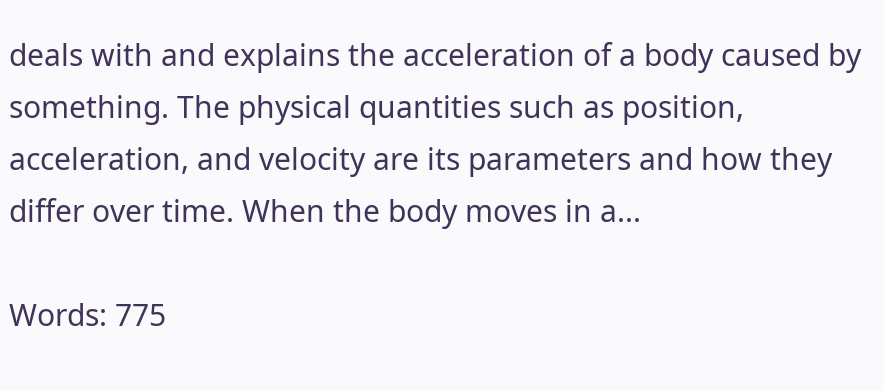deals with and explains the acceleration of a body caused by something. The physical quantities such as position, acceleration, and velocity are its parameters and how they differ over time. When the body moves in a...

Words: 775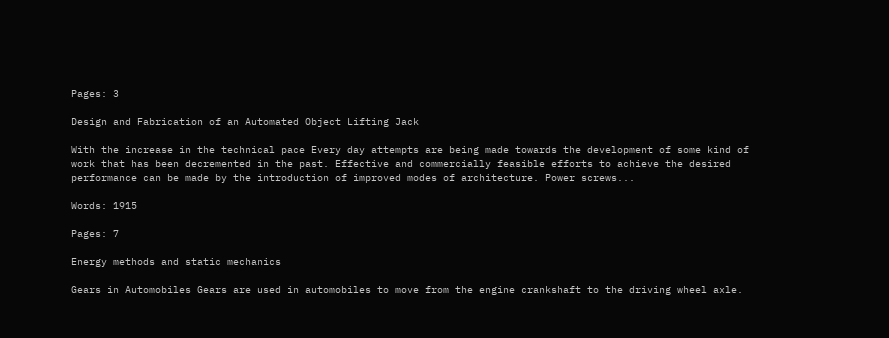Pages: 3

Design and Fabrication of an Automated Object Lifting Jack

With the increase in the technical pace Every day attempts are being made towards the development of some kind of work that has been decremented in the past. Effective and commercially feasible efforts to achieve the desired performance can be made by the introduction of improved modes of architecture. Power screws...

Words: 1915

Pages: 7

Energy methods and static mechanics

Gears in Automobiles Gears are used in automobiles to move from the engine crankshaft to the driving wheel axle.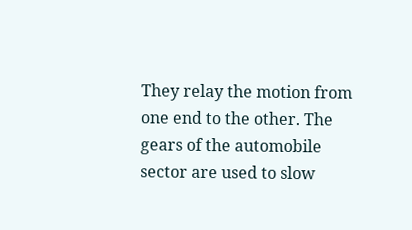They relay the motion from one end to the other. The gears of the automobile sector are used to slow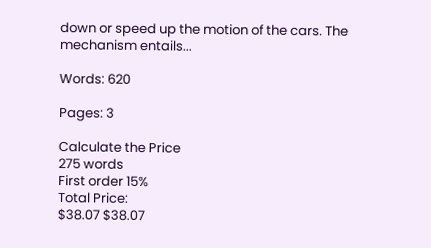down or speed up the motion of the cars. The mechanism entails...

Words: 620

Pages: 3

Calculate the Price
275 words
First order 15%
Total Price:
$38.07 $38.07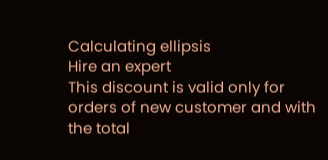Calculating ellipsis
Hire an expert
This discount is valid only for orders of new customer and with the total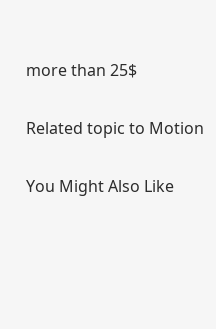more than 25$

Related topic to Motion

You Might Also Like